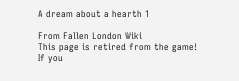A dream about a hearth 1

From Fallen London Wiki
This page is retired from the game!
If you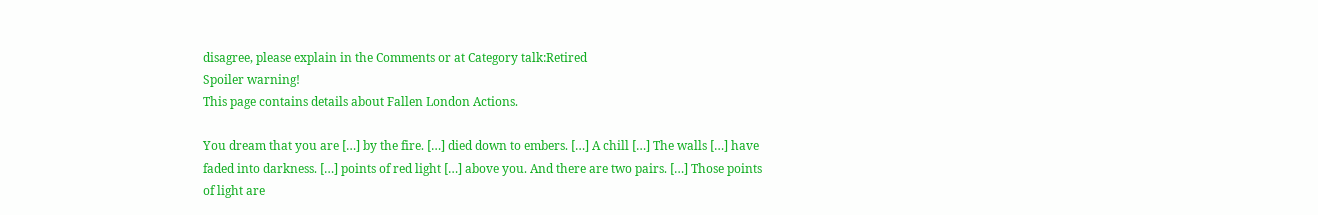disagree, please explain in the Comments or at Category talk:Retired
Spoiler warning!
This page contains details about Fallen London Actions.

You dream that you are […] by the fire. […] died down to embers. […] A chill […] The walls […] have faded into darkness. […] points of red light […] above you. And there are two pairs. […] Those points of light are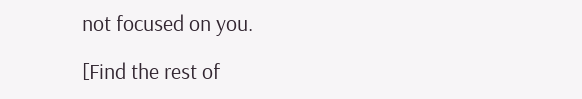not focused on you.

[Find the rest of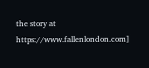the story at https://www.fallenlondon.com]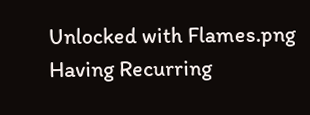Unlocked with Flames.png Having Recurring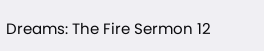Dreams: The Fire Sermon 12